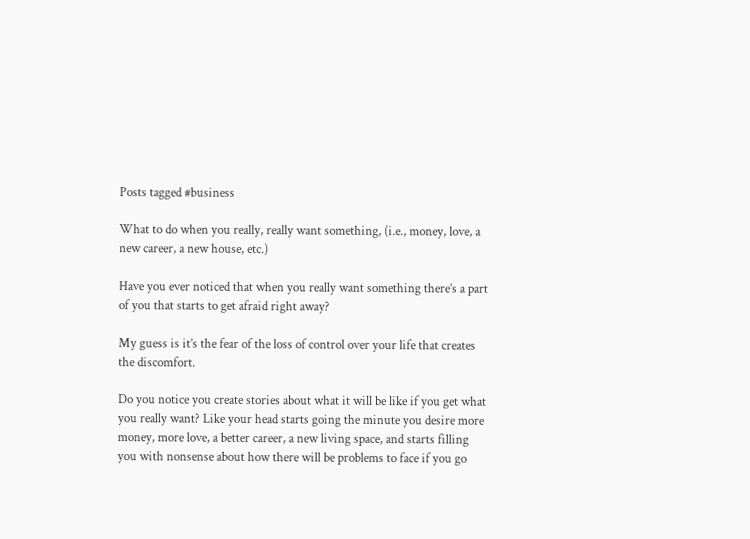Posts tagged #business

What to do when you really, really want something, (i.e., money, love, a new career, a new house, etc.)

Have you ever noticed that when you really want something there’s a part of you that starts to get afraid right away?

My guess is it’s the fear of the loss of control over your life that creates the discomfort.

Do you notice you create stories about what it will be like if you get what you really want? Like your head starts going the minute you desire more money, more love, a better career, a new living space, and starts filling you with nonsense about how there will be problems to face if you go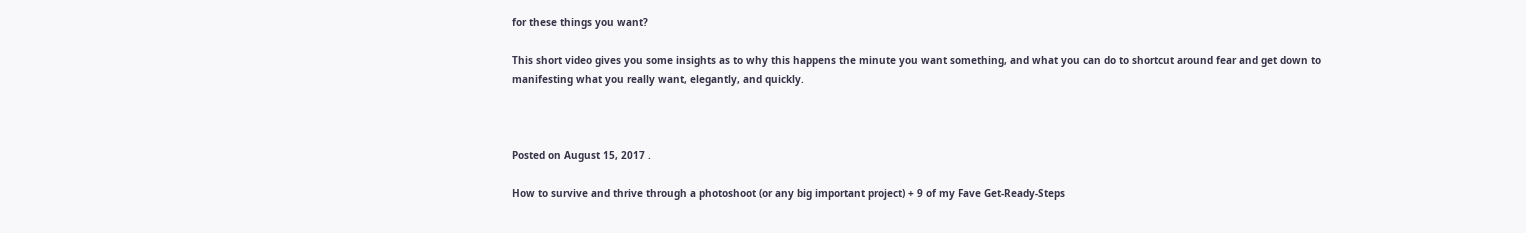for these things you want?

This short video gives you some insights as to why this happens the minute you want something, and what you can do to shortcut around fear and get down to manifesting what you really want, elegantly, and quickly.



Posted on August 15, 2017 .

How to survive and thrive through a photoshoot (or any big important project) + 9 of my Fave Get-Ready-Steps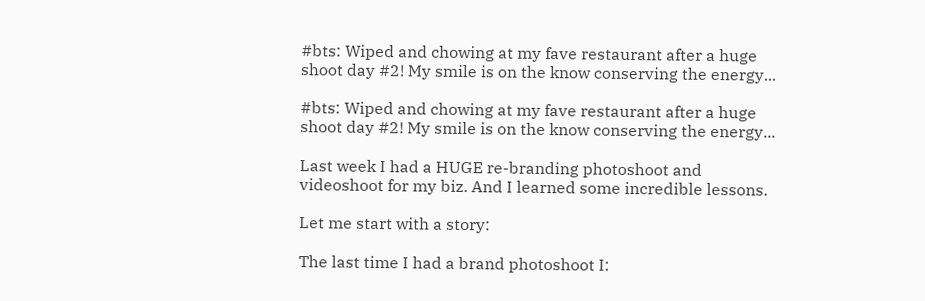#bts: Wiped and chowing at my fave restaurant after a huge shoot day #2! My smile is on the know conserving the energy...

#bts: Wiped and chowing at my fave restaurant after a huge shoot day #2! My smile is on the know conserving the energy...

Last week I had a HUGE re-branding photoshoot and videoshoot for my biz. And I learned some incredible lessons.

Let me start with a story:

The last time I had a brand photoshoot I: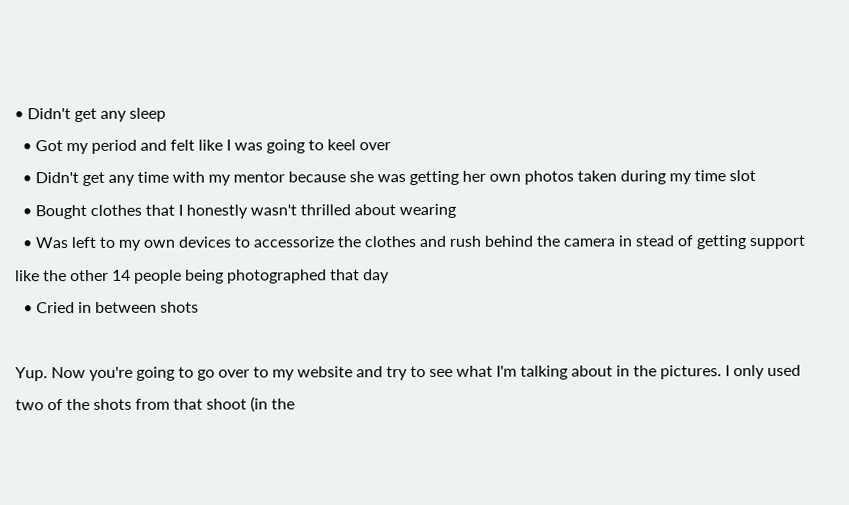• Didn't get any sleep
  • Got my period and felt like I was going to keel over
  • Didn't get any time with my mentor because she was getting her own photos taken during my time slot
  • Bought clothes that I honestly wasn't thrilled about wearing
  • Was left to my own devices to accessorize the clothes and rush behind the camera in stead of getting support like the other 14 people being photographed that day
  • Cried in between shots

Yup. Now you're going to go over to my website and try to see what I'm talking about in the pictures. I only used two of the shots from that shoot (in the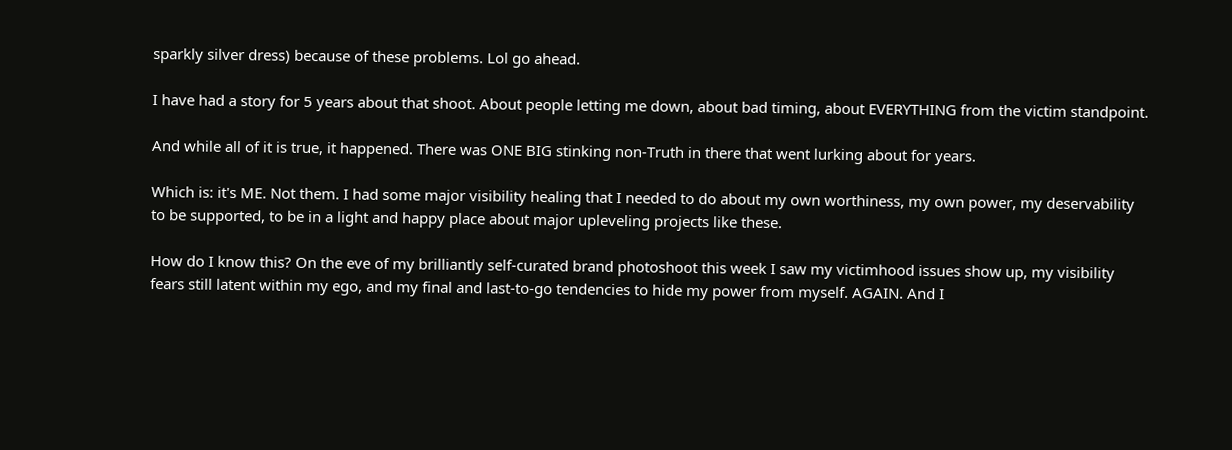sparkly silver dress) because of these problems. Lol go ahead.

I have had a story for 5 years about that shoot. About people letting me down, about bad timing, about EVERYTHING from the victim standpoint.

And while all of it is true, it happened. There was ONE BIG stinking non-Truth in there that went lurking about for years.

Which is: it's ME. Not them. I had some major visibility healing that I needed to do about my own worthiness, my own power, my deservability to be supported, to be in a light and happy place about major upleveling projects like these.

How do I know this? On the eve of my brilliantly self-curated brand photoshoot this week I saw my victimhood issues show up, my visibility fears still latent within my ego, and my final and last-to-go tendencies to hide my power from myself. AGAIN. And I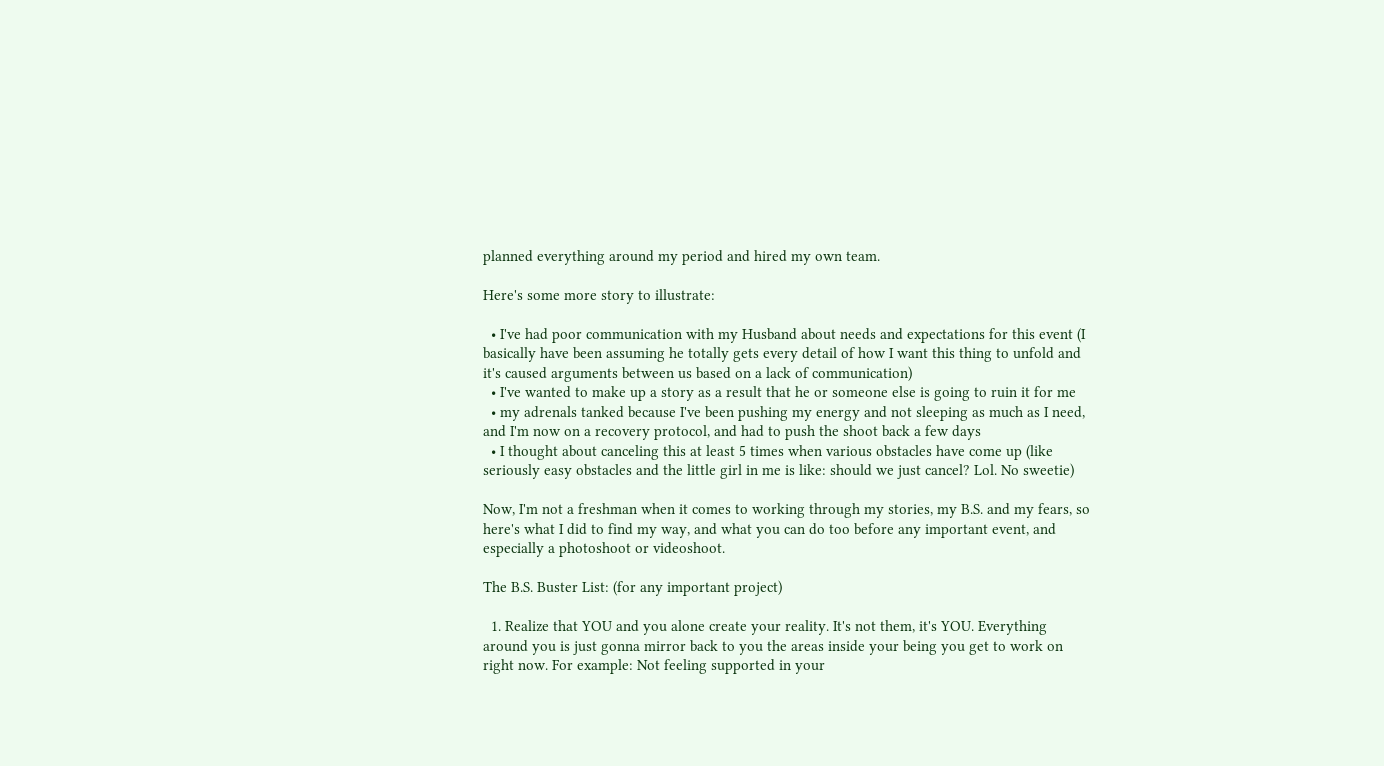planned everything around my period and hired my own team.

Here's some more story to illustrate:

  • I've had poor communication with my Husband about needs and expectations for this event (I basically have been assuming he totally gets every detail of how I want this thing to unfold and it's caused arguments between us based on a lack of communication)
  • I've wanted to make up a story as a result that he or someone else is going to ruin it for me
  • my adrenals tanked because I've been pushing my energy and not sleeping as much as I need, and I'm now on a recovery protocol, and had to push the shoot back a few days
  • I thought about canceling this at least 5 times when various obstacles have come up (like seriously easy obstacles and the little girl in me is like: should we just cancel? Lol. No sweetie)

Now, I'm not a freshman when it comes to working through my stories, my B.S. and my fears, so here's what I did to find my way, and what you can do too before any important event, and especially a photoshoot or videoshoot.

The B.S. Buster List: (for any important project)

  1. Realize that YOU and you alone create your reality. It's not them, it's YOU. Everything around you is just gonna mirror back to you the areas inside your being you get to work on right now. For example: Not feeling supported in your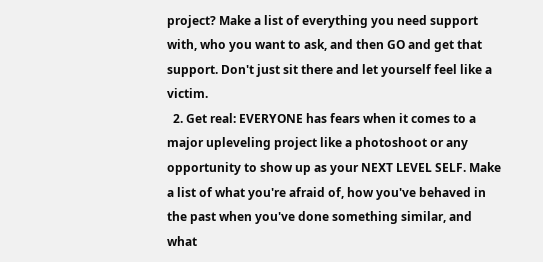project? Make a list of everything you need support with, who you want to ask, and then GO and get that support. Don't just sit there and let yourself feel like a victim.
  2. Get real: EVERYONE has fears when it comes to a major upleveling project like a photoshoot or any opportunity to show up as your NEXT LEVEL SELF. Make a list of what you're afraid of, how you've behaved in the past when you've done something similar, and what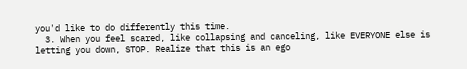you'd like to do differently this time.
  3. When you feel scared, like collapsing and canceling, like EVERYONE else is letting you down, STOP. Realize that this is an ego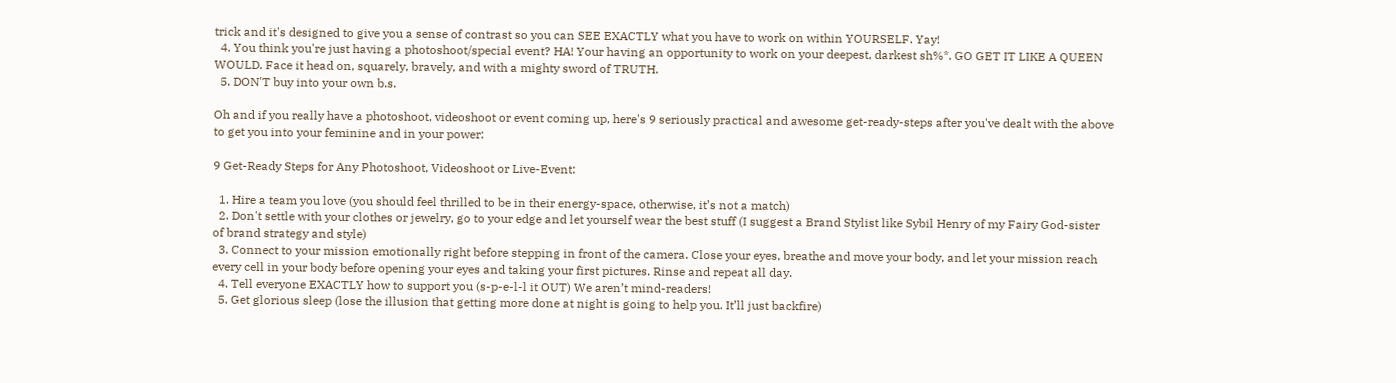trick and it's designed to give you a sense of contrast so you can SEE EXACTLY what you have to work on within YOURSELF. Yay!
  4. You think you're just having a photoshoot/special event? HA! Your having an opportunity to work on your deepest, darkest sh%*. GO GET IT LIKE A QUEEN WOULD. Face it head on, squarely, bravely, and with a mighty sword of TRUTH.
  5. DON'T buy into your own b.s.

Oh and if you really have a photoshoot, videoshoot or event coming up, here's 9 seriously practical and awesome get-ready-steps after you've dealt with the above to get you into your feminine and in your power:

9 Get-Ready Steps for Any Photoshoot, Videoshoot or Live-Event:

  1. Hire a team you love (you should feel thrilled to be in their energy-space, otherwise, it’s not a match)
  2. Don't settle with your clothes or jewelry, go to your edge and let yourself wear the best stuff (I suggest a Brand Stylist like Sybil Henry of my Fairy God-sister of brand strategy and style)
  3. Connect to your mission emotionally right before stepping in front of the camera. Close your eyes, breathe and move your body, and let your mission reach every cell in your body before opening your eyes and taking your first pictures. Rinse and repeat all day.
  4. Tell everyone EXACTLY how to support you (s-p-e-l-l it OUT) We aren’t mind-readers!
  5. Get glorious sleep (lose the illusion that getting more done at night is going to help you. It’ll just backfire)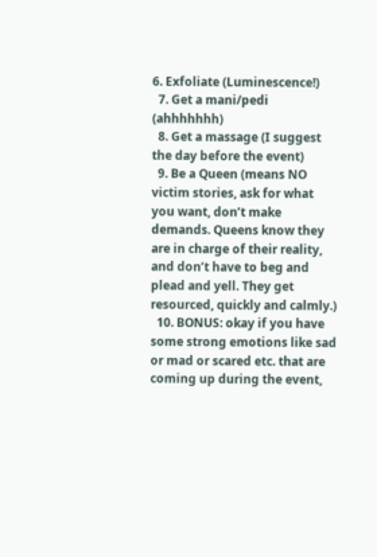6. Exfoliate (Luminescence!)
  7. Get a mani/pedi (ahhhhhhh)
  8. Get a massage (I suggest the day before the event)
  9. Be a Queen (means NO victim stories, ask for what you want, don’t make demands. Queens know they are in charge of their reality, and don’t have to beg and plead and yell. They get resourced, quickly and calmly.)
  10. BONUS: okay if you have some strong emotions like sad or mad or scared etc. that are coming up during the event,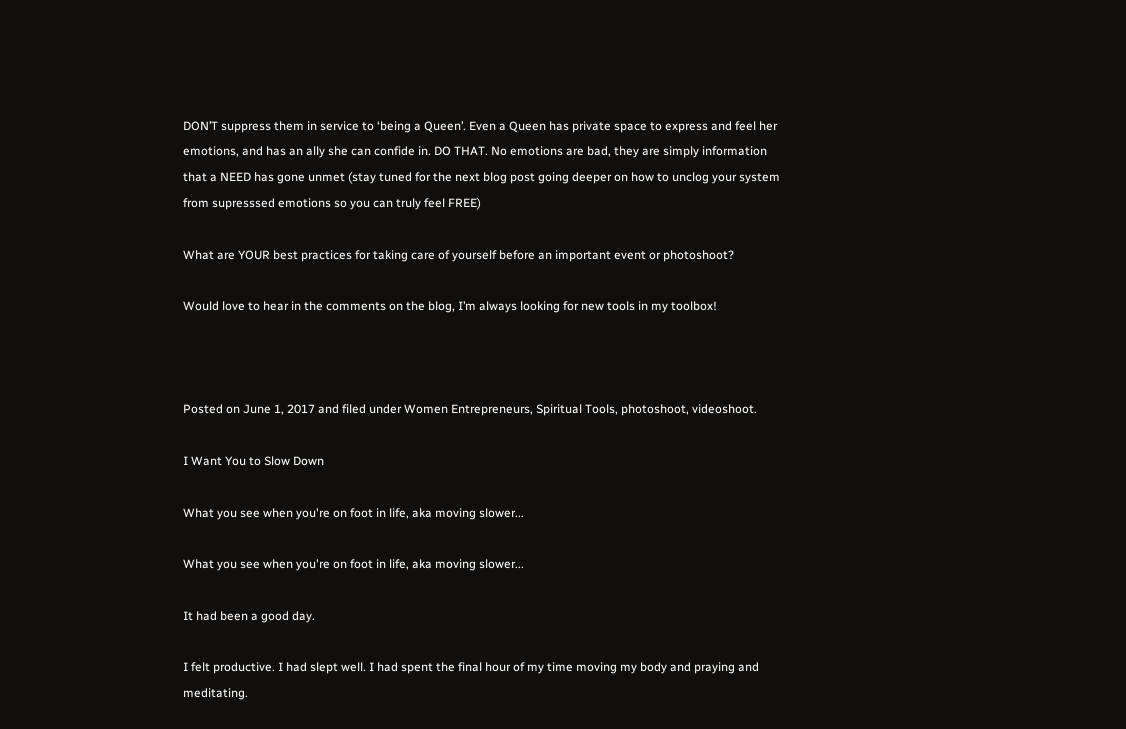DON’T suppress them in service to ‘being a Queen’. Even a Queen has private space to express and feel her emotions, and has an ally she can confide in. DO THAT. No emotions are bad, they are simply information that a NEED has gone unmet (stay tuned for the next blog post going deeper on how to unclog your system from supresssed emotions so you can truly feel FREE)

What are YOUR best practices for taking care of yourself before an important event or photoshoot?

Would love to hear in the comments on the blog, I’m always looking for new tools in my toolbox!



Posted on June 1, 2017 and filed under Women Entrepreneurs, Spiritual Tools, photoshoot, videoshoot.

I Want You to Slow Down

What you see when you're on foot in life, aka moving slower...

What you see when you're on foot in life, aka moving slower...

It had been a good day.

I felt productive. I had slept well. I had spent the final hour of my time moving my body and praying and meditating.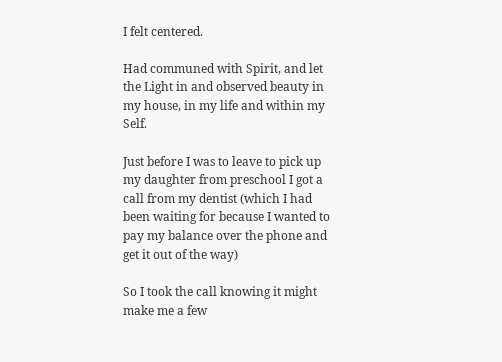I felt centered.

Had communed with Spirit, and let the Light in and observed beauty in my house, in my life and within my Self.

Just before I was to leave to pick up my daughter from preschool I got a call from my dentist (which I had been waiting for because I wanted to pay my balance over the phone and get it out of the way)

So I took the call knowing it might make me a few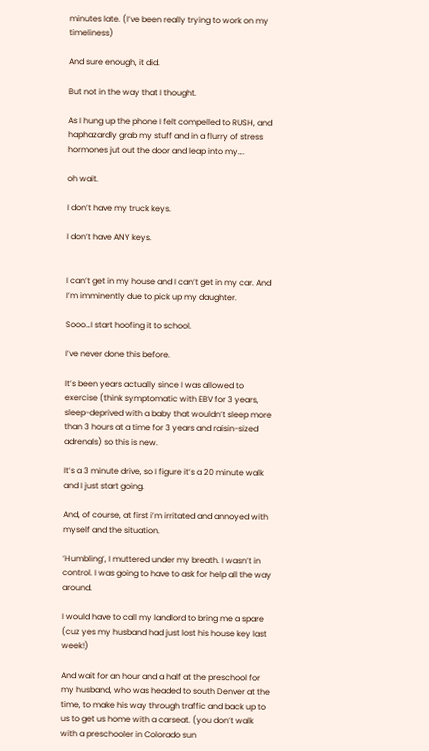minutes late. (I’ve been really trying to work on my timeliness)

And sure enough, it did.

But not in the way that I thought.

As I hung up the phone I felt compelled to RUSH, and haphazardly grab my stuff and in a flurry of stress hormones jut out the door and leap into my….

oh wait.

I don’t have my truck keys.

I don’t have ANY keys.


I can’t get in my house and I can’t get in my car. And I’m imminently due to pick up my daughter.

Sooo…I start hoofing it to school.

I’ve never done this before.

It’s been years actually since I was allowed to exercise (think symptomatic with EBV for 3 years, sleep-deprived with a baby that wouldn’t sleep more than 3 hours at a time for 3 years and raisin-sized adrenals) so this is new.

It’s a 3 minute drive, so I figure it’s a 20 minute walk and I just start going.

And, of course, at first i’m irritated and annoyed with myself and the situation.

‘Humbling’, I muttered under my breath. I wasn’t in control. I was going to have to ask for help all the way around.

I would have to call my landlord to bring me a spare (cuz yes my husband had just lost his house key last week!)

And wait for an hour and a half at the preschool for my husband, who was headed to south Denver at the time, to make his way through traffic and back up to us to get us home with a carseat. (you don’t walk with a preschooler in Colorado sun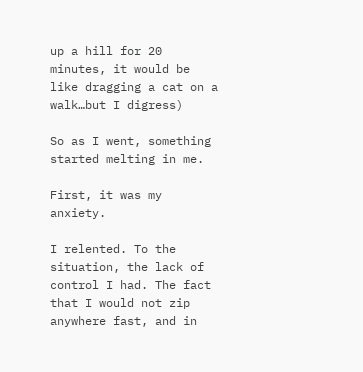up a hill for 20 minutes, it would be like dragging a cat on a walk…but I digress)

So as I went, something started melting in me.

First, it was my anxiety.

I relented. To the situation, the lack of control I had. The fact that I would not zip anywhere fast, and in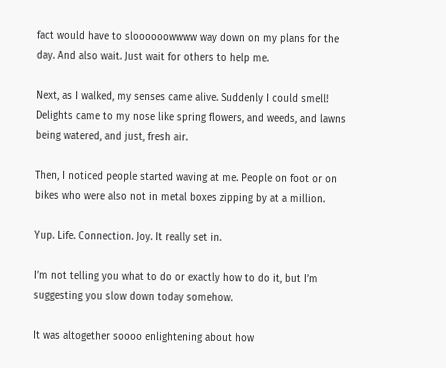fact would have to sloooooowwww way down on my plans for the day. And also wait. Just wait for others to help me.

Next, as I walked, my senses came alive. Suddenly I could smell! Delights came to my nose like spring flowers, and weeds, and lawns being watered, and just, fresh air.

Then, I noticed people started waving at me. People on foot or on bikes who were also not in metal boxes zipping by at a million.

Yup. Life. Connection. Joy. It really set in.

I’m not telling you what to do or exactly how to do it, but I’m suggesting you slow down today somehow.

It was altogether soooo enlightening about how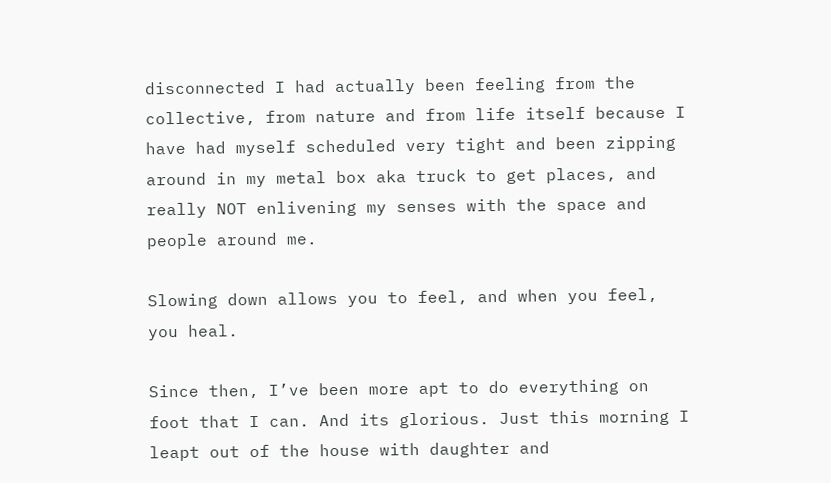disconnected I had actually been feeling from the collective, from nature and from life itself because I have had myself scheduled very tight and been zipping around in my metal box aka truck to get places, and really NOT enlivening my senses with the space and people around me.

Slowing down allows you to feel, and when you feel, you heal.

Since then, I’ve been more apt to do everything on foot that I can. And its glorious. Just this morning I leapt out of the house with daughter and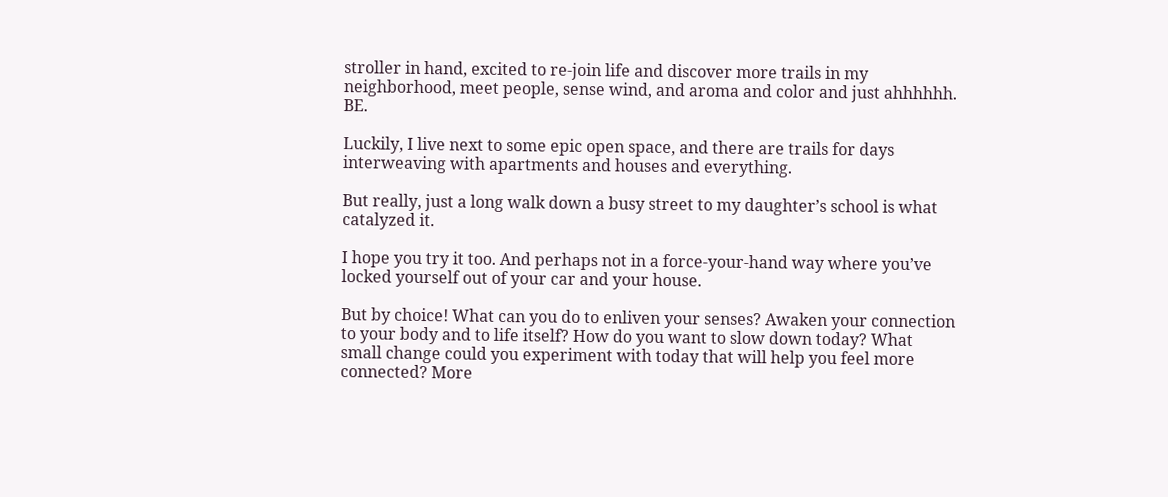stroller in hand, excited to re-join life and discover more trails in my neighborhood, meet people, sense wind, and aroma and color and just ahhhhhh. BE.

Luckily, I live next to some epic open space, and there are trails for days interweaving with apartments and houses and everything.

But really, just a long walk down a busy street to my daughter’s school is what catalyzed it.

I hope you try it too. And perhaps not in a force-your-hand way where you’ve locked yourself out of your car and your house.

But by choice! What can you do to enliven your senses? Awaken your connection to your body and to life itself? How do you want to slow down today? What small change could you experiment with today that will help you feel more connected? More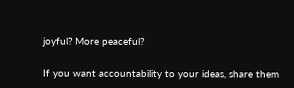joyful? More peaceful?

If you want accountability to your ideas, share them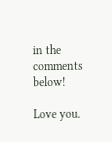in the comments below!

Love you.